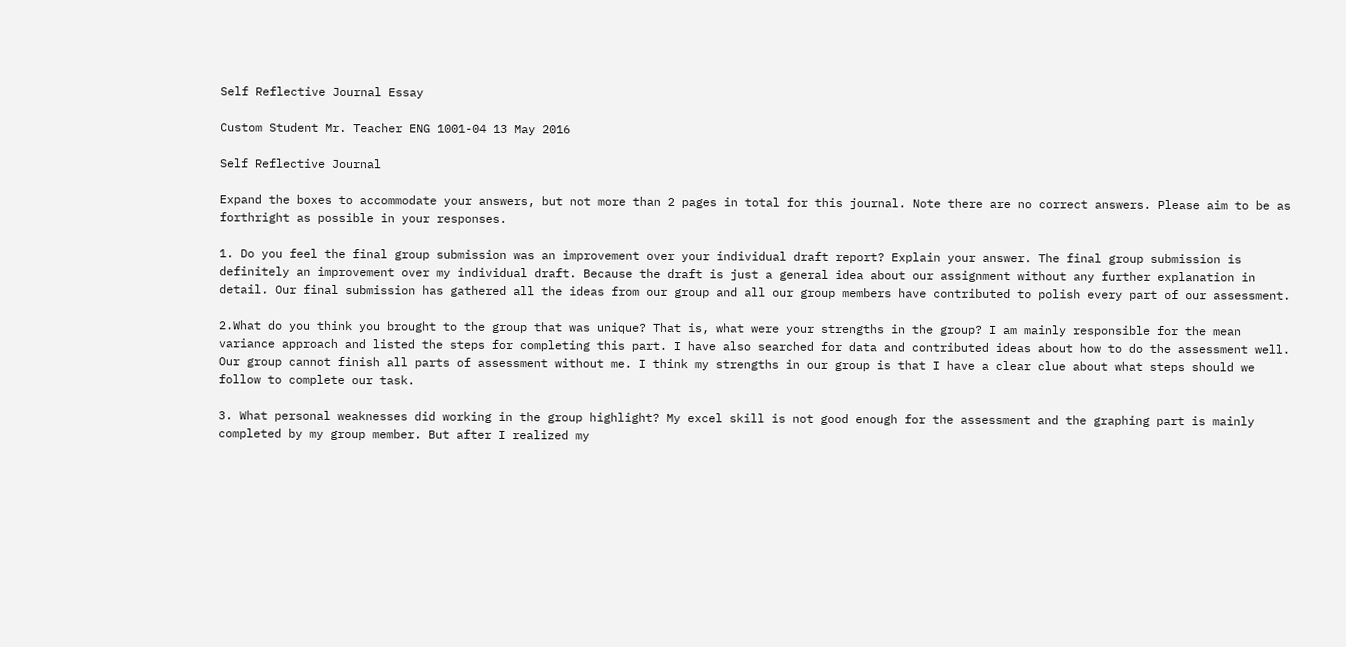Self Reflective Journal Essay

Custom Student Mr. Teacher ENG 1001-04 13 May 2016

Self Reflective Journal

Expand the boxes to accommodate your answers, but not more than 2 pages in total for this journal. Note there are no correct answers. Please aim to be as forthright as possible in your responses.

1. Do you feel the final group submission was an improvement over your individual draft report? Explain your answer. The final group submission is definitely an improvement over my individual draft. Because the draft is just a general idea about our assignment without any further explanation in detail. Our final submission has gathered all the ideas from our group and all our group members have contributed to polish every part of our assessment.

2.What do you think you brought to the group that was unique? That is, what were your strengths in the group? I am mainly responsible for the mean variance approach and listed the steps for completing this part. I have also searched for data and contributed ideas about how to do the assessment well. Our group cannot finish all parts of assessment without me. I think my strengths in our group is that I have a clear clue about what steps should we follow to complete our task.

3. What personal weaknesses did working in the group highlight? My excel skill is not good enough for the assessment and the graphing part is mainly completed by my group member. But after I realized my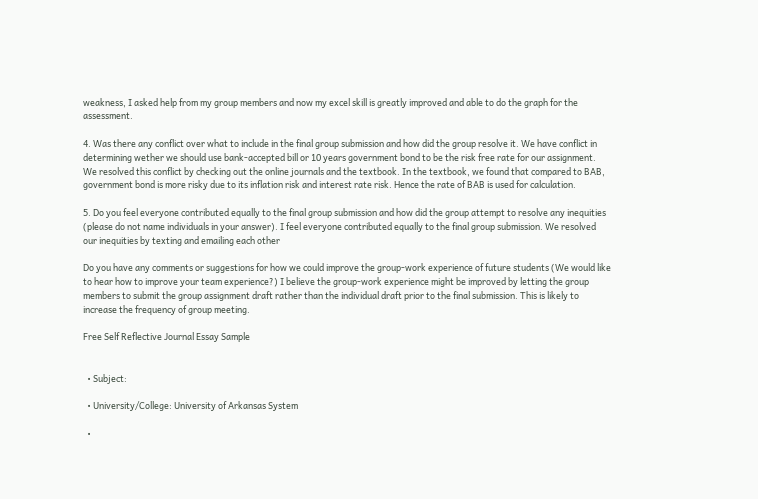weakness, I asked help from my group members and now my excel skill is greatly improved and able to do the graph for the assessment.

4. Was there any conflict over what to include in the final group submission and how did the group resolve it. We have conflict in determining wether we should use bank-accepted bill or 10 years government bond to be the risk free rate for our assignment. We resolved this conflict by checking out the online journals and the textbook. In the textbook, we found that compared to BAB, government bond is more risky due to its inflation risk and interest rate risk. Hence the rate of BAB is used for calculation.

5. Do you feel everyone contributed equally to the final group submission and how did the group attempt to resolve any inequities (please do not name individuals in your answer). I feel everyone contributed equally to the final group submission. We resolved our inequities by texting and emailing each other

Do you have any comments or suggestions for how we could improve the group-work experience of future students (We would like to hear how to improve your team experience?) I believe the group-work experience might be improved by letting the group members to submit the group assignment draft rather than the individual draft prior to the final submission. This is likely to increase the frequency of group meeting.

Free Self Reflective Journal Essay Sample


  • Subject:

  • University/College: University of Arkansas System

  •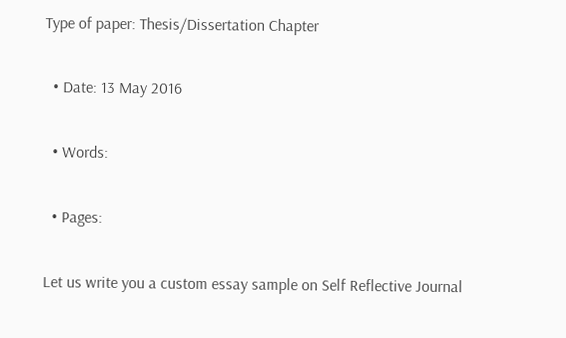Type of paper: Thesis/Dissertation Chapter

  • Date: 13 May 2016

  • Words:

  • Pages:

Let us write you a custom essay sample on Self Reflective Journal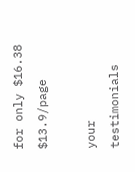for only $16.38 $13.9/page

your testimonials